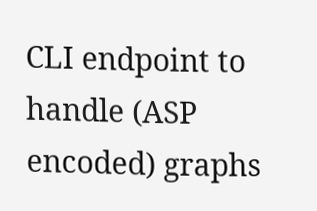CLI endpoint to handle (ASP encoded) graphs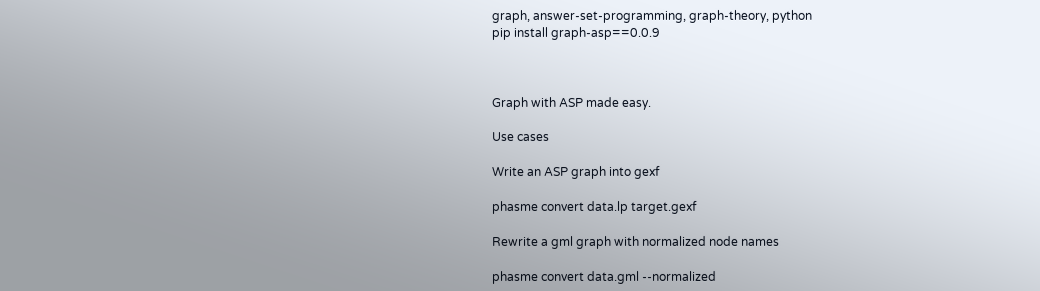graph, answer-set-programming, graph-theory, python
pip install graph-asp==0.0.9



Graph with ASP made easy.

Use cases

Write an ASP graph into gexf

phasme convert data.lp target.gexf

Rewrite a gml graph with normalized node names

phasme convert data.gml --normalized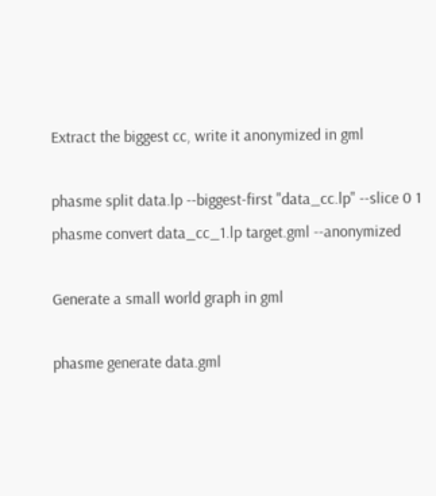Extract the biggest cc, write it anonymized in gml

phasme split data.lp --biggest-first "data_cc.lp" --slice 0 1
phasme convert data_cc_1.lp target.gml --anonymized

Generate a small world graph in gml

phasme generate data.gml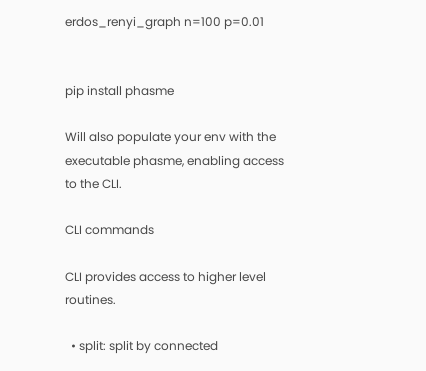erdos_renyi_graph n=100 p=0.01


pip install phasme

Will also populate your env with the executable phasme, enabling access to the CLI.

CLI commands

CLI provides access to higher level routines.

  • split: split by connected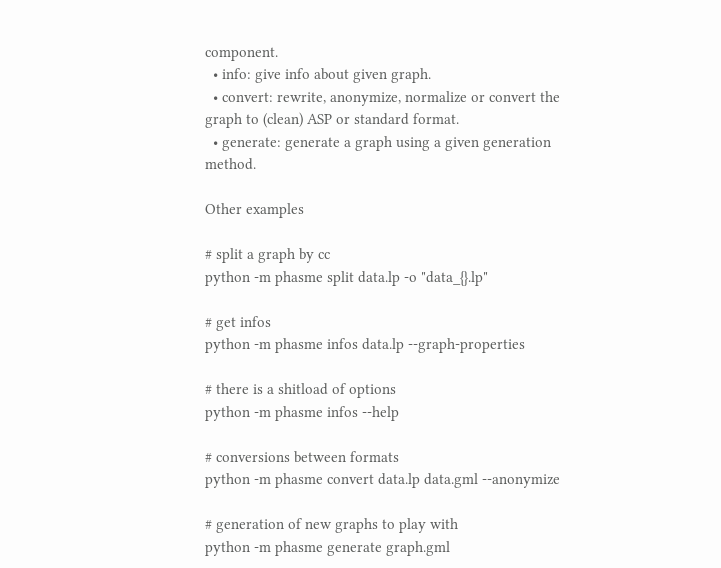component.
  • info: give info about given graph.
  • convert: rewrite, anonymize, normalize or convert the graph to (clean) ASP or standard format.
  • generate: generate a graph using a given generation method.

Other examples

# split a graph by cc
python -m phasme split data.lp -o "data_{}.lp"

# get infos
python -m phasme infos data.lp --graph-properties

# there is a shitload of options
python -m phasme infos --help

# conversions between formats
python -m phasme convert data.lp data.gml --anonymize

# generation of new graphs to play with
python -m phasme generate graph.gml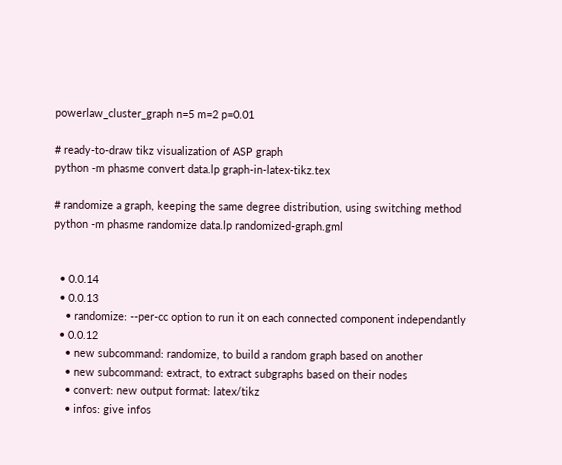powerlaw_cluster_graph n=5 m=2 p=0.01

# ready-to-draw tikz visualization of ASP graph
python -m phasme convert data.lp graph-in-latex-tikz.tex

# randomize a graph, keeping the same degree distribution, using switching method
python -m phasme randomize data.lp randomized-graph.gml


  • 0.0.14
  • 0.0.13
    • randomize: --per-cc option to run it on each connected component independantly
  • 0.0.12
    • new subcommand: randomize, to build a random graph based on another
    • new subcommand: extract, to extract subgraphs based on their nodes
    • convert: new output format: latex/tikz
    • infos: give infos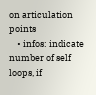on articulation points
    • infos: indicate number of self loops, if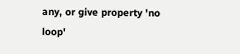any, or give property 'no loop'